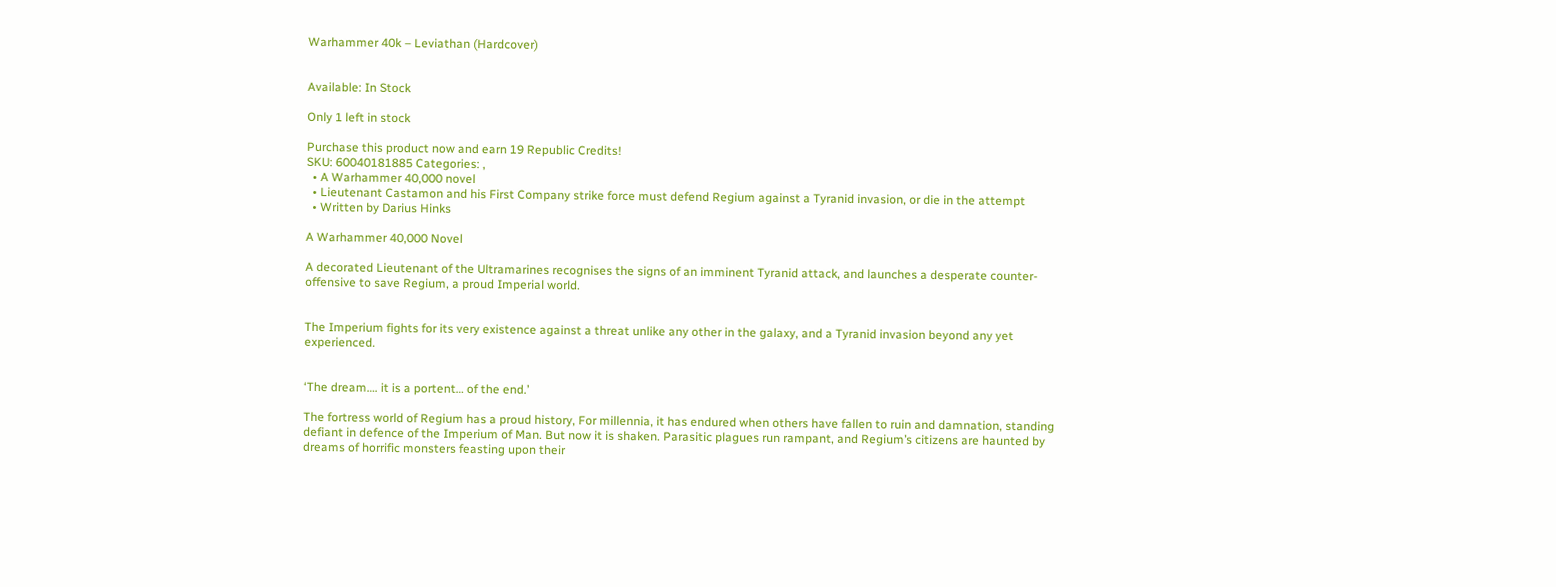Warhammer 40k – Leviathan (Hardcover)


Available: In Stock

Only 1 left in stock

Purchase this product now and earn 19 Republic Credits!
SKU: 60040181885 Categories: ,
  • A Warhammer 40,000 novel
  • Lieutenant Castamon and his First Company strike force must defend Regium against a Tyranid invasion, or die in the attempt
  • Written by Darius Hinks

A Warhammer 40,000 Novel

A decorated Lieutenant of the Ultramarines recognises the signs of an imminent Tyranid attack, and launches a desperate counter-offensive to save Regium, a proud Imperial world.


The Imperium fights for its very existence against a threat unlike any other in the galaxy, and a Tyranid invasion beyond any yet experienced.


‘The dream…. it is a portent… of the end.’

The fortress world of Regium has a proud history, For millennia, it has endured when others have fallen to ruin and damnation, standing defiant in defence of the Imperium of Man. But now it is shaken. Parasitic plagues run rampant, and Regium’s citizens are haunted by dreams of horrific monsters feasting upon their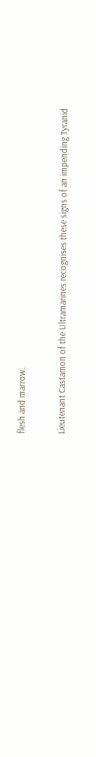flesh and marrow.

Lieutenant Castamon of the Ultramarines recognises these signs of an impending Tyranid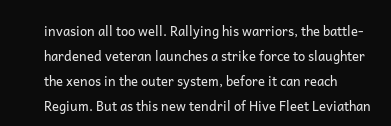invasion all too well. Rallying his warriors, the battle-hardened veteran launches a strike force to slaughter the xenos in the outer system, before it can reach Regium. But as this new tendril of Hive Fleet Leviathan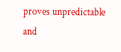proves unpredictable and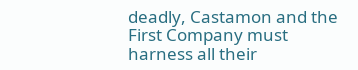deadly, Castamon and the First Company must harness all their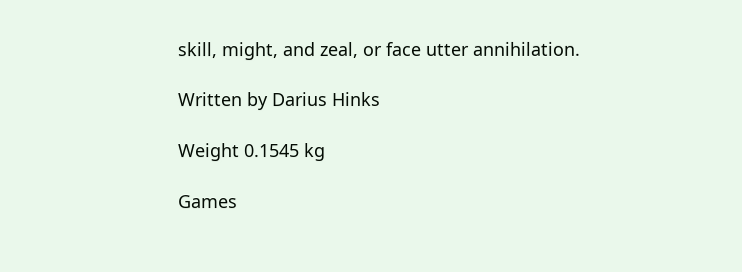skill, might, and zeal, or face utter annihilation.

Written by Darius Hinks

Weight 0.1545 kg

Games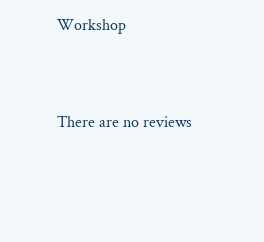Workshop




There are no reviews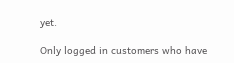yet.

Only logged in customers who have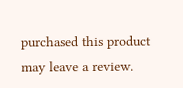purchased this product may leave a review.